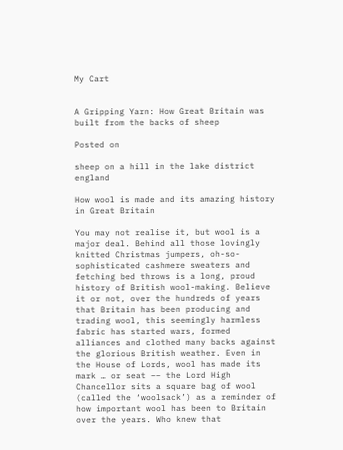My Cart


A Gripping Yarn: How Great Britain was built from the backs of sheep

Posted on

sheep on a hill in the lake district england

How wool is made and its amazing history in Great Britain

You may not realise it, but wool is a major deal. Behind all those lovingly knitted Christmas jumpers, oh-so-sophisticated cashmere sweaters and fetching bed throws is a long, proud history of British wool-making. Believe it or not, over the hundreds of years that Britain has been producing and trading wool, this seemingly harmless fabric has started wars, formed alliances and clothed many backs against the glorious British weather. Even in the House of Lords, wool has made its mark … or seat –– the Lord High Chancellor sits a square bag of wool (called the ‘woolsack’) as a reminder of how important wool has been to Britain over the years. Who knew that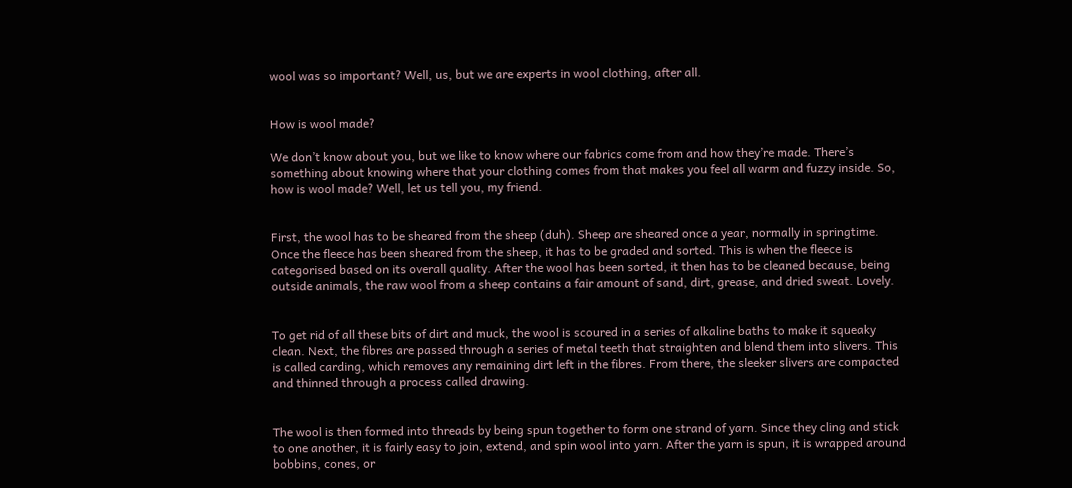wool was so important? Well, us, but we are experts in wool clothing, after all.


How is wool made?

We don’t know about you, but we like to know where our fabrics come from and how they’re made. There’s something about knowing where that your clothing comes from that makes you feel all warm and fuzzy inside. So, how is wool made? Well, let us tell you, my friend.


First, the wool has to be sheared from the sheep (duh). Sheep are sheared once a year, normally in springtime. Once the fleece has been sheared from the sheep, it has to be graded and sorted. This is when the fleece is categorised based on its overall quality. After the wool has been sorted, it then has to be cleaned because, being outside animals, the raw wool from a sheep contains a fair amount of sand, dirt, grease, and dried sweat. Lovely.


To get rid of all these bits of dirt and muck, the wool is scoured in a series of alkaline baths to make it squeaky clean. Next, the fibres are passed through a series of metal teeth that straighten and blend them into slivers. This is called carding, which removes any remaining dirt left in the fibres. From there, the sleeker slivers are compacted and thinned through a process called drawing.


The wool is then formed into threads by being spun together to form one strand of yarn. Since they cling and stick to one another, it is fairly easy to join, extend, and spin wool into yarn. After the yarn is spun, it is wrapped around bobbins, cones, or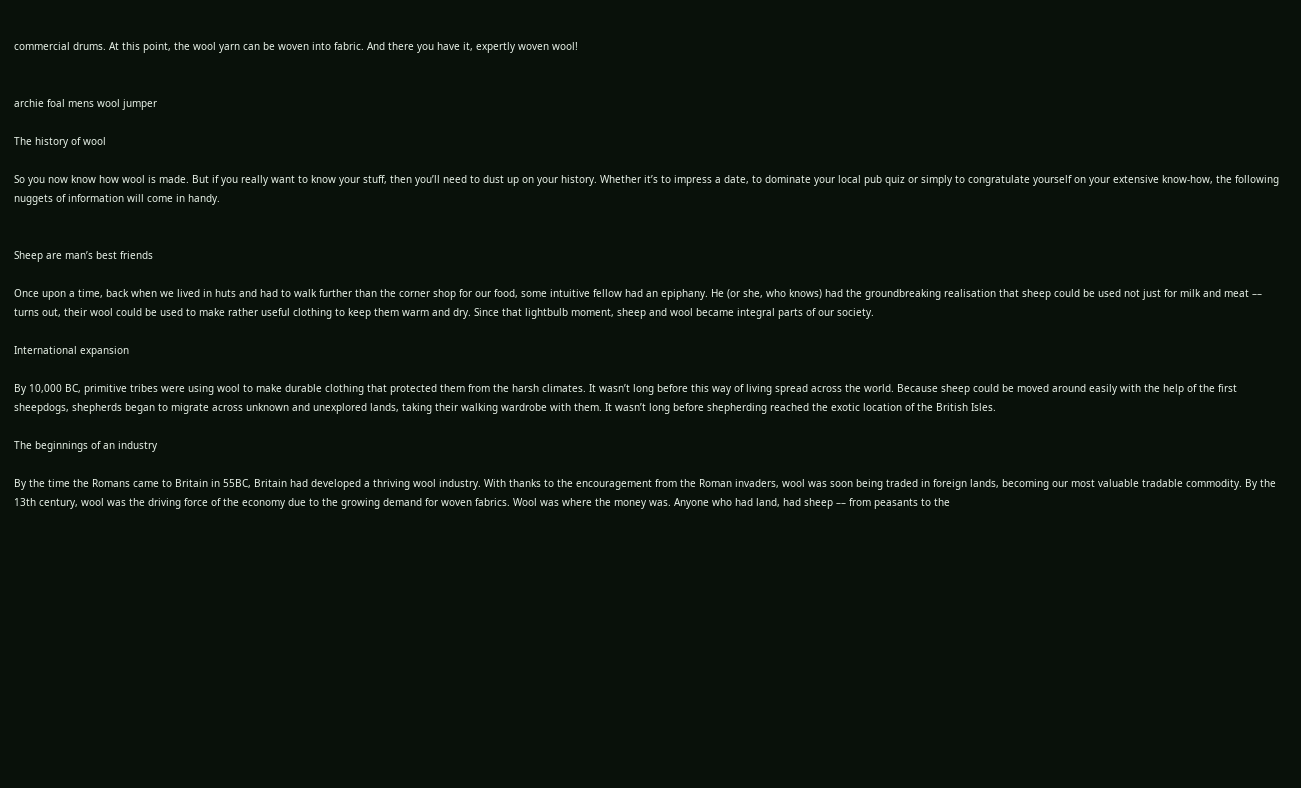commercial drums. At this point, the wool yarn can be woven into fabric. And there you have it, expertly woven wool!


archie foal mens wool jumper

The history of wool

So you now know how wool is made. But if you really want to know your stuff, then you’ll need to dust up on your history. Whether it’s to impress a date, to dominate your local pub quiz or simply to congratulate yourself on your extensive know-how, the following nuggets of information will come in handy.


Sheep are man’s best friends

Once upon a time, back when we lived in huts and had to walk further than the corner shop for our food, some intuitive fellow had an epiphany. He (or she, who knows) had the groundbreaking realisation that sheep could be used not just for milk and meat –– turns out, their wool could be used to make rather useful clothing to keep them warm and dry. Since that lightbulb moment, sheep and wool became integral parts of our society.

International expansion

By 10,000 BC, primitive tribes were using wool to make durable clothing that protected them from the harsh climates. It wasn’t long before this way of living spread across the world. Because sheep could be moved around easily with the help of the first sheepdogs, shepherds began to migrate across unknown and unexplored lands, taking their walking wardrobe with them. It wasn’t long before shepherding reached the exotic location of the British Isles.

The beginnings of an industry

By the time the Romans came to Britain in 55BC, Britain had developed a thriving wool industry. With thanks to the encouragement from the Roman invaders, wool was soon being traded in foreign lands, becoming our most valuable tradable commodity. By the 13th century, wool was the driving force of the economy due to the growing demand for woven fabrics. Wool was where the money was. Anyone who had land, had sheep –– from peasants to the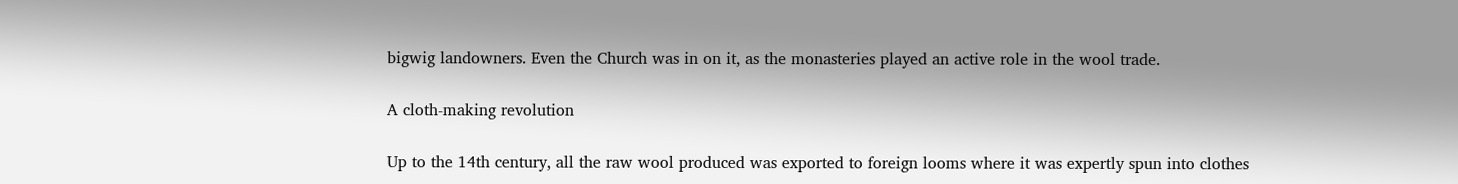bigwig landowners. Even the Church was in on it, as the monasteries played an active role in the wool trade.

A cloth-making revolution

Up to the 14th century, all the raw wool produced was exported to foreign looms where it was expertly spun into clothes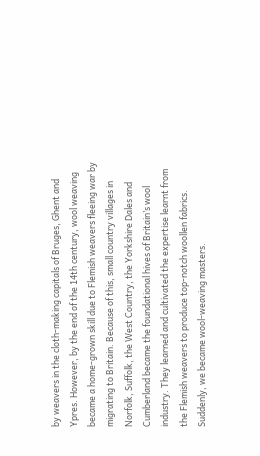by weavers in the cloth-making capitals of Bruges, Ghent and Ypres. However, by the end of the 14th century, wool weaving became a home-grown skill due to Flemish weavers fleeing war by migrating to Britain. Because of this, small country villages in Norfolk, Suffolk, the West Country, the Yorkshire Dales and Cumberland became the foundational hives of Britain’s wool industry. They learned and cultivated the expertise learnt from the Flemish weavers to produce top-notch woollen fabrics. Suddenly, we became wool-weaving masters.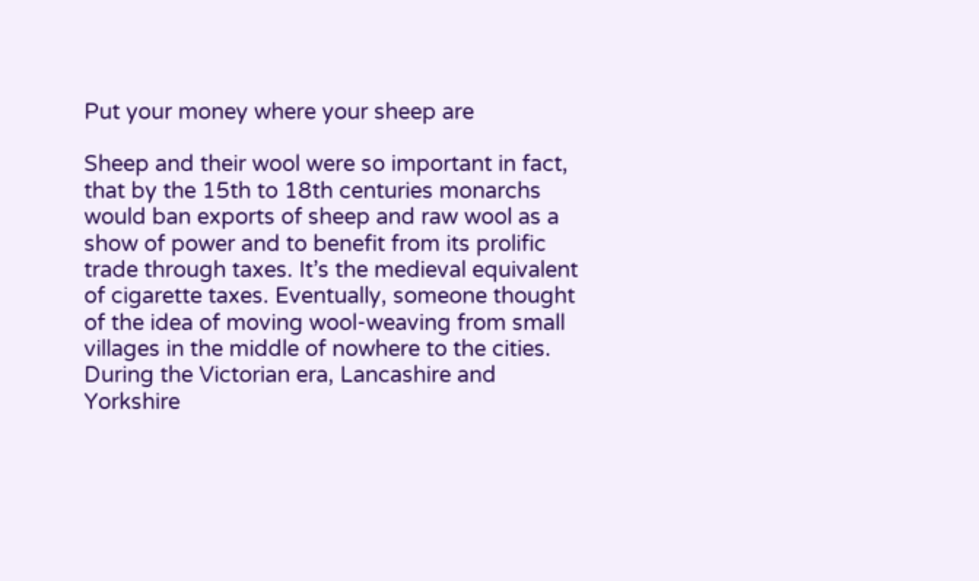Put your money where your sheep are

Sheep and their wool were so important in fact, that by the 15th to 18th centuries monarchs would ban exports of sheep and raw wool as a show of power and to benefit from its prolific trade through taxes. It’s the medieval equivalent of cigarette taxes. Eventually, someone thought of the idea of moving wool-weaving from small villages in the middle of nowhere to the cities. During the Victorian era, Lancashire and Yorkshire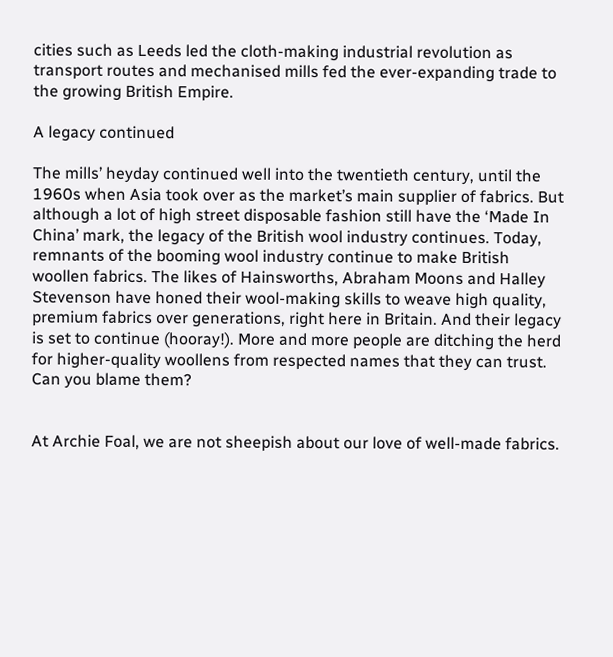cities such as Leeds led the cloth-making industrial revolution as transport routes and mechanised mills fed the ever-expanding trade to the growing British Empire.

A legacy continued

The mills’ heyday continued well into the twentieth century, until the 1960s when Asia took over as the market’s main supplier of fabrics. But although a lot of high street disposable fashion still have the ‘Made In China’ mark, the legacy of the British wool industry continues. Today, remnants of the booming wool industry continue to make British woollen fabrics. The likes of Hainsworths, Abraham Moons and Halley Stevenson have honed their wool-making skills to weave high quality, premium fabrics over generations, right here in Britain. And their legacy is set to continue (hooray!). More and more people are ditching the herd for higher-quality woollens from respected names that they can trust. Can you blame them?


At Archie Foal, we are not sheepish about our love of well-made fabrics.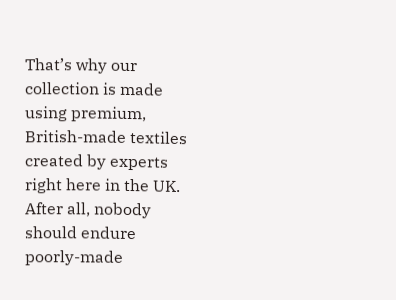That’s why our collection is made using premium, British-made textiles created by experts right here in the UK. After all, nobody should endure poorly-made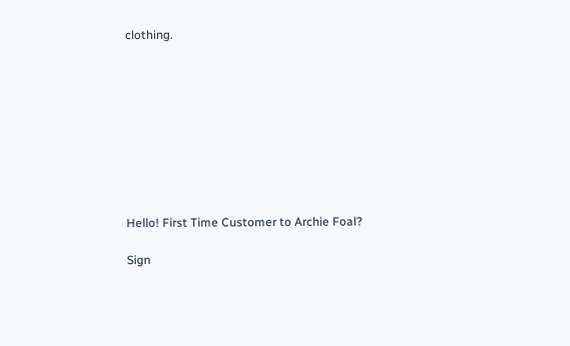clothing.









Hello! First Time Customer to Archie Foal?

Sign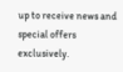up to receive news and special offers exclusively.